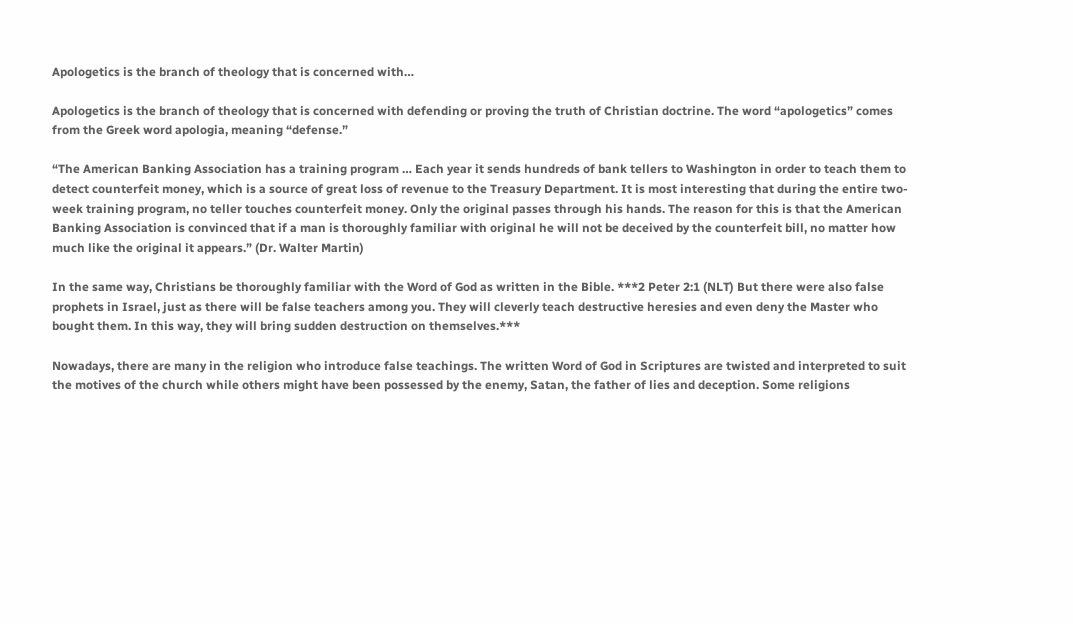Apologetics is the branch of theology that is concerned with…

Apologetics is the branch of theology that is concerned with defending or proving the truth of Christian doctrine. The word “apologetics” comes from the Greek word apologia, meaning “defense.”

“The American Banking Association has a training program … Each year it sends hundreds of bank tellers to Washington in order to teach them to detect counterfeit money, which is a source of great loss of revenue to the Treasury Department. It is most interesting that during the entire two-week training program, no teller touches counterfeit money. Only the original passes through his hands. The reason for this is that the American Banking Association is convinced that if a man is thoroughly familiar with original he will not be deceived by the counterfeit bill, no matter how much like the original it appears.” (Dr. Walter Martin)

In the same way, Christians be thoroughly familiar with the Word of God as written in the Bible. ***2 Peter 2:1 (NLT) But there were also false prophets in Israel, just as there will be false teachers among you. They will cleverly teach destructive heresies and even deny the Master who bought them. In this way, they will bring sudden destruction on themselves.***

Nowadays, there are many in the religion who introduce false teachings. The written Word of God in Scriptures are twisted and interpreted to suit the motives of the church while others might have been possessed by the enemy, Satan, the father of lies and deception. Some religions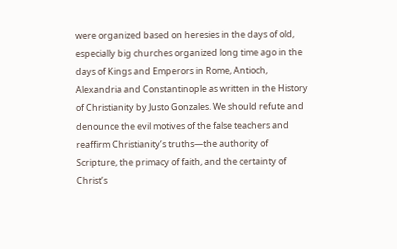were organized based on heresies in the days of old, especially big churches organized long time ago in the days of Kings and Emperors in Rome, Antioch, Alexandria and Constantinople as written in the History of Christianity by Justo Gonzales. We should refute and denounce the evil motives of the false teachers and reaffirm Christianity’s truths—the authority of Scripture, the primacy of faith, and the certainty of Christ’s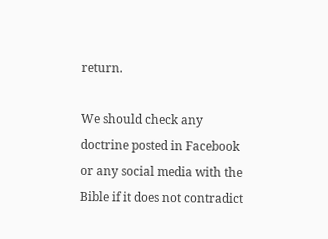return.

We should check any doctrine posted in Facebook or any social media with the Bible if it does not contradict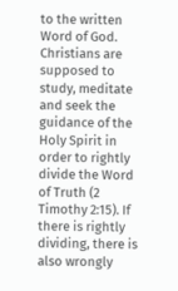to the written Word of God. Christians are supposed to study, meditate and seek the guidance of the Holy Spirit in order to rightly divide the Word of Truth (2 Timothy 2:15). If there is rightly dividing, there is also wrongly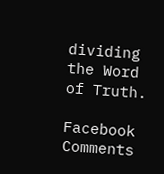dividing the Word of Truth.

Facebook Comments